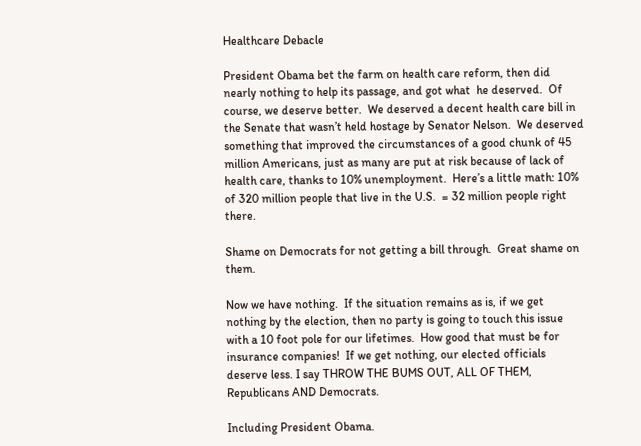Healthcare Debacle

President Obama bet the farm on health care reform, then did nearly nothing to help its passage, and got what  he deserved.  Of course, we deserve better.  We deserved a decent health care bill in the Senate that wasn’t held hostage by Senator Nelson.  We deserved something that improved the circumstances of a good chunk of 45 million Americans, just as many are put at risk because of lack of health care, thanks to 10% unemployment.  Here’s a little math: 10% of 320 million people that live in the U.S.  = 32 million people right there.

Shame on Democrats for not getting a bill through.  Great shame on them.

Now we have nothing.  If the situation remains as is, if we get nothing by the election, then no party is going to touch this issue with a 10 foot pole for our lifetimes.  How good that must be for insurance companies!  If we get nothing, our elected officials deserve less. I say THROW THE BUMS OUT, ALL OF THEM, Republicans AND Democrats.

Including President Obama.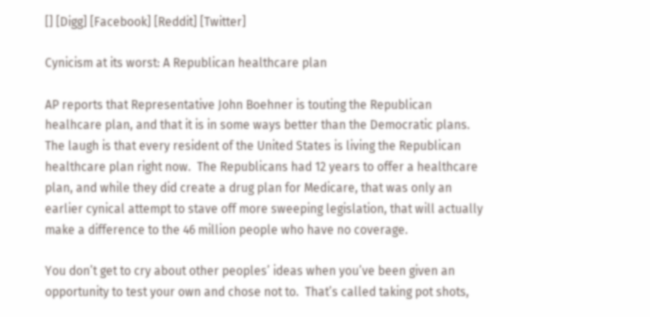[] [Digg] [Facebook] [Reddit] [Twitter]

Cynicism at its worst: A Republican healthcare plan

AP reports that Representative John Boehner is touting the Republican healhcare plan, and that it is in some ways better than the Democratic plans.  The laugh is that every resident of the United States is living the Republican healthcare plan right now.  The Republicans had 12 years to offer a healthcare plan, and while they did create a drug plan for Medicare, that was only an earlier cynical attempt to stave off more sweeping legislation, that will actually make a difference to the 46 million people who have no coverage.

You don’t get to cry about other peoples’ ideas when you’ve been given an opportunity to test your own and chose not to.  That’s called taking pot shots,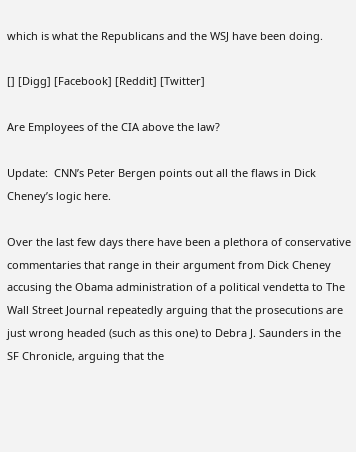which is what the Republicans and the WSJ have been doing.

[] [Digg] [Facebook] [Reddit] [Twitter]

Are Employees of the CIA above the law?

Update:  CNN’s Peter Bergen points out all the flaws in Dick Cheney’s logic here.

Over the last few days there have been a plethora of conservative commentaries that range in their argument from Dick Cheney accusing the Obama administration of a political vendetta to The Wall Street Journal repeatedly arguing that the prosecutions are just wrong headed (such as this one) to Debra J. Saunders in the SF Chronicle, arguing that the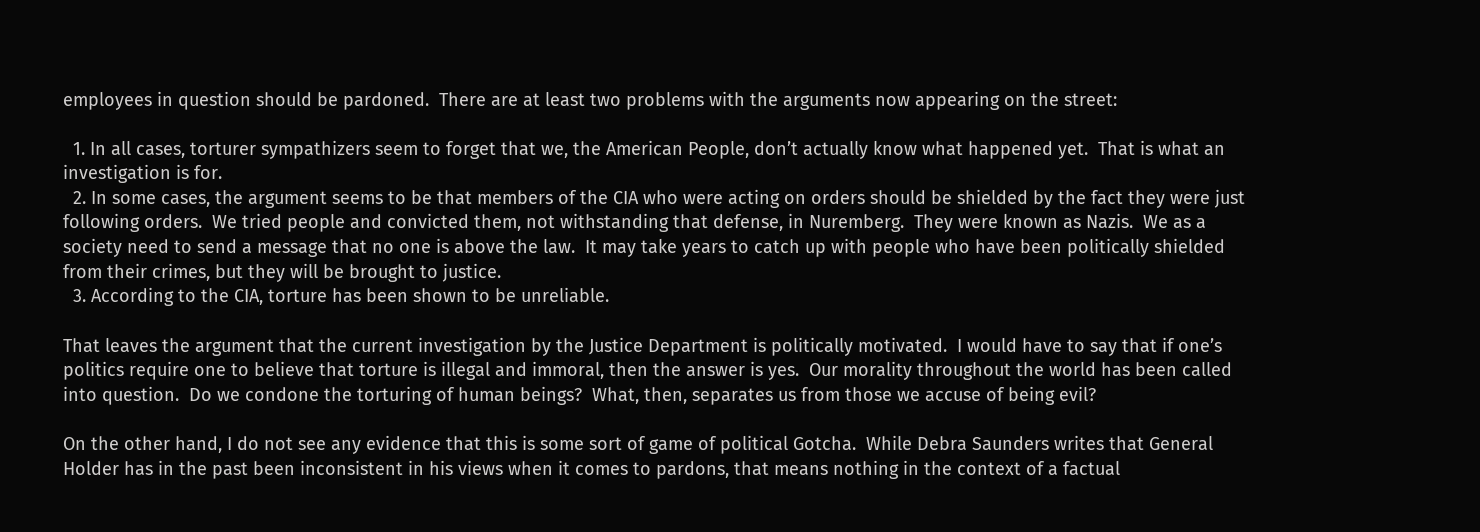employees in question should be pardoned.  There are at least two problems with the arguments now appearing on the street:

  1. In all cases, torturer sympathizers seem to forget that we, the American People, don’t actually know what happened yet.  That is what an investigation is for.
  2. In some cases, the argument seems to be that members of the CIA who were acting on orders should be shielded by the fact they were just following orders.  We tried people and convicted them, not withstanding that defense, in Nuremberg.  They were known as Nazis.  We as a society need to send a message that no one is above the law.  It may take years to catch up with people who have been politically shielded from their crimes, but they will be brought to justice.
  3. According to the CIA, torture has been shown to be unreliable.

That leaves the argument that the current investigation by the Justice Department is politically motivated.  I would have to say that if one’s politics require one to believe that torture is illegal and immoral, then the answer is yes.  Our morality throughout the world has been called into question.  Do we condone the torturing of human beings?  What, then, separates us from those we accuse of being evil?

On the other hand, I do not see any evidence that this is some sort of game of political Gotcha.  While Debra Saunders writes that General Holder has in the past been inconsistent in his views when it comes to pardons, that means nothing in the context of a factual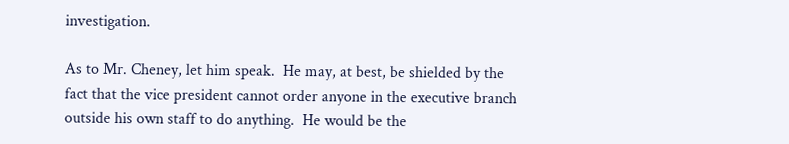investigation.

As to Mr. Cheney, let him speak.  He may, at best, be shielded by the fact that the vice president cannot order anyone in the executive branch outside his own staff to do anything.  He would be the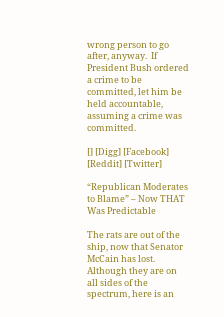wrong person to go after, anyway.  If President Bush ordered a crime to be committed, let him be held accountable, assuming a crime was committed.

[] [Digg] [Facebook] [Reddit] [Twitter]

“Republican Moderates to Blame” – Now THAT Was Predictable

The rats are out of the ship, now that Senator McCain has lost.  Although they are on all sides of the spectrum, here is an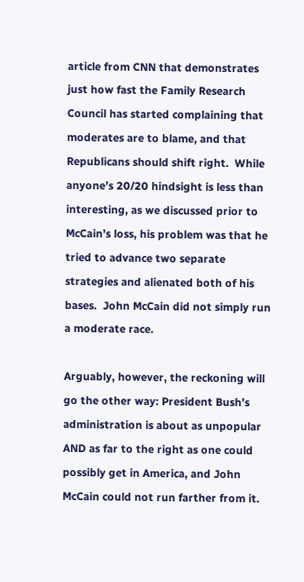article from CNN that demonstrates just how fast the Family Research Council has started complaining that moderates are to blame, and that Republicans should shift right.  While anyone’s 20/20 hindsight is less than interesting, as we discussed prior to McCain’s loss, his problem was that he tried to advance two separate strategies and alienated both of his bases.  John McCain did not simply run a moderate race.

Arguably, however, the reckoning will go the other way: President Bush’s administration is about as unpopular AND as far to the right as one could possibly get in America, and John McCain could not run farther from it.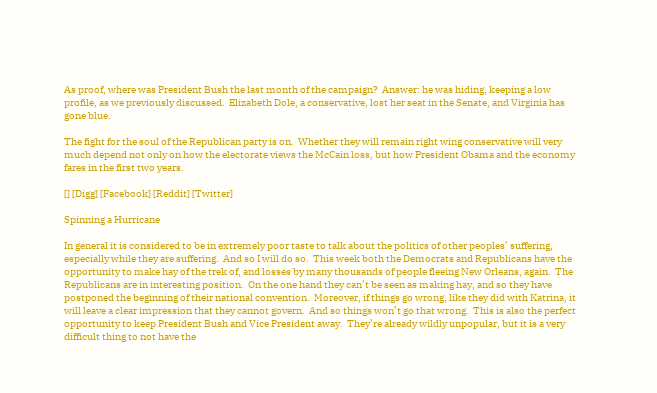As proof, where was President Bush the last month of the campaign?  Answer: he was hiding, keeping a low profile, as we previously discussed.  Elizabeth Dole, a conservative, lost her seat in the Senate, and Virginia has gone blue.

The fight for the soul of the Republican party is on.  Whether they will remain right wing conservative will very much depend not only on how the electorate views the McCain loss, but how President Obama and the economy fares in the first two years.

[] [Digg] [Facebook] [Reddit] [Twitter]

Spinning a Hurricane

In general it is considered to be in extremely poor taste to talk about the politics of other peoples’ suffering, especially while they are suffering.  And so I will do so.  This week both the Democrats and Republicans have the opportunity to make hay of the trek of, and losses by many thousands of people fleeing New Orleans, again.  The Republicans are in interesting position.  On the one hand they can’t be seen as making hay, and so they have postponed the beginning of their national convention.  Moreover, if things go wrong, like they did with Katrina, it will leave a clear impression that they cannot govern.  And so things won’t go that wrong.  This is also the perfect opportunity to keep President Bush and Vice President away.  They’re already wildly unpopular, but it is a very difficult thing to not have the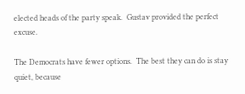elected heads of the party speak.  Gustav provided the perfect excuse.

The Democrats have fewer options.  The best they can do is stay quiet, because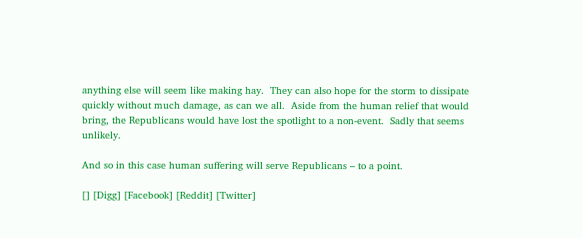anything else will seem like making hay.  They can also hope for the storm to dissipate quickly without much damage, as can we all.  Aside from the human relief that would bring, the Republicans would have lost the spotlight to a non-event.  Sadly that seems unlikely.

And so in this case human suffering will serve Republicans – to a point.

[] [Digg] [Facebook] [Reddit] [Twitter]